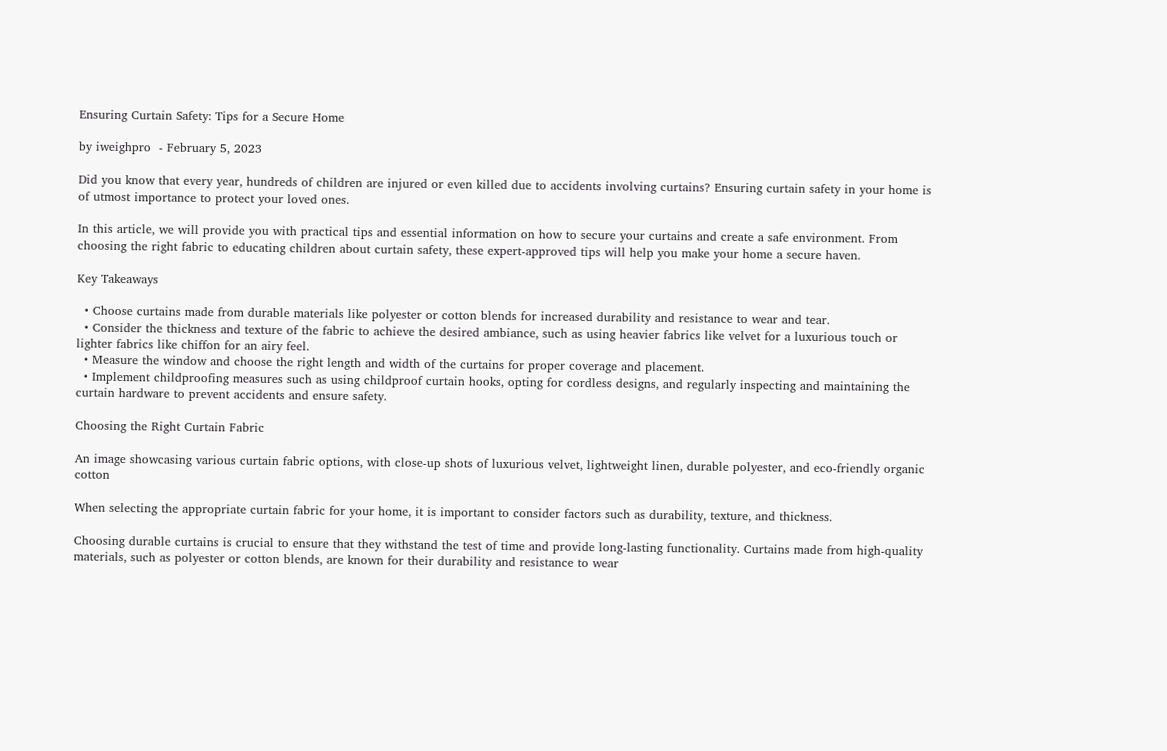Ensuring Curtain Safety: Tips for a Secure Home

by iweighpro  - February 5, 2023

Did you know that every year, hundreds of children are injured or even killed due to accidents involving curtains? Ensuring curtain safety in your home is of utmost importance to protect your loved ones.

In this article, we will provide you with practical tips and essential information on how to secure your curtains and create a safe environment. From choosing the right fabric to educating children about curtain safety, these expert-approved tips will help you make your home a secure haven.

Key Takeaways

  • Choose curtains made from durable materials like polyester or cotton blends for increased durability and resistance to wear and tear.
  • Consider the thickness and texture of the fabric to achieve the desired ambiance, such as using heavier fabrics like velvet for a luxurious touch or lighter fabrics like chiffon for an airy feel.
  • Measure the window and choose the right length and width of the curtains for proper coverage and placement.
  • Implement childproofing measures such as using childproof curtain hooks, opting for cordless designs, and regularly inspecting and maintaining the curtain hardware to prevent accidents and ensure safety.

Choosing the Right Curtain Fabric

An image showcasing various curtain fabric options, with close-up shots of luxurious velvet, lightweight linen, durable polyester, and eco-friendly organic cotton

When selecting the appropriate curtain fabric for your home, it is important to consider factors such as durability, texture, and thickness.

Choosing durable curtains is crucial to ensure that they withstand the test of time and provide long-lasting functionality. Curtains made from high-quality materials, such as polyester or cotton blends, are known for their durability and resistance to wear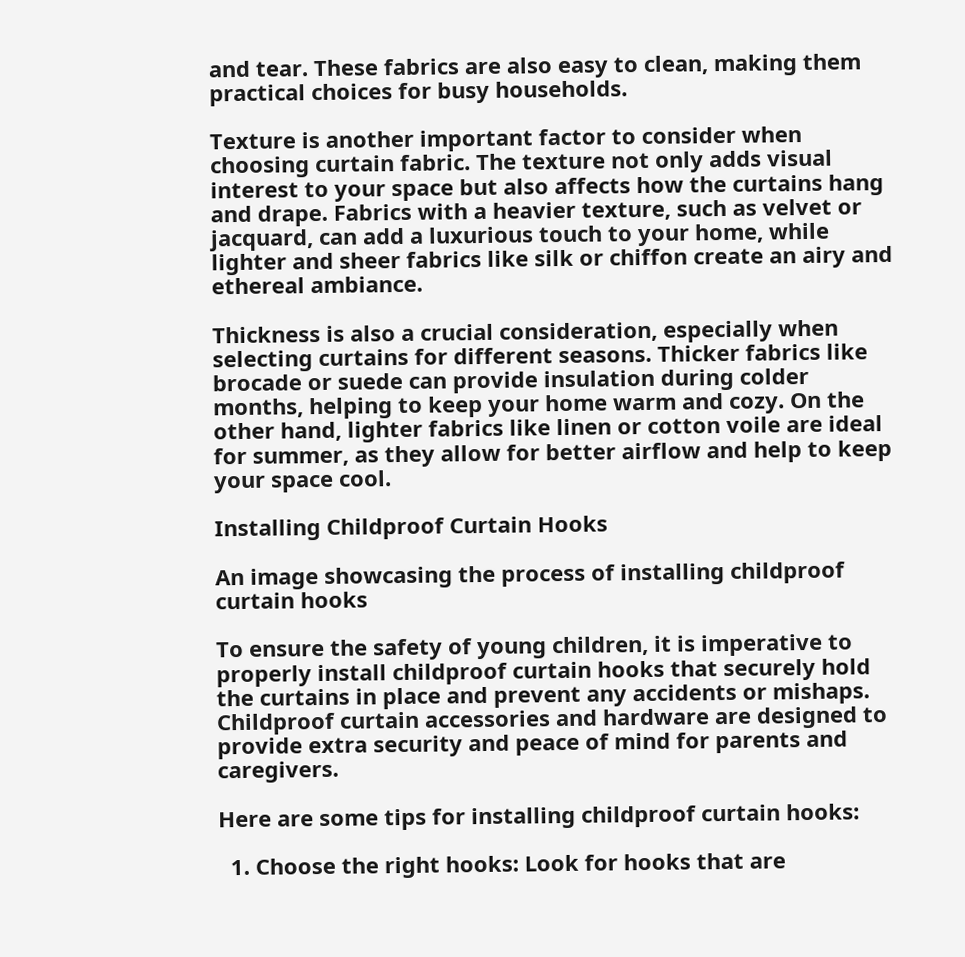and tear. These fabrics are also easy to clean, making them practical choices for busy households.

Texture is another important factor to consider when choosing curtain fabric. The texture not only adds visual interest to your space but also affects how the curtains hang and drape. Fabrics with a heavier texture, such as velvet or jacquard, can add a luxurious touch to your home, while lighter and sheer fabrics like silk or chiffon create an airy and ethereal ambiance.

Thickness is also a crucial consideration, especially when selecting curtains for different seasons. Thicker fabrics like brocade or suede can provide insulation during colder months, helping to keep your home warm and cozy. On the other hand, lighter fabrics like linen or cotton voile are ideal for summer, as they allow for better airflow and help to keep your space cool.

Installing Childproof Curtain Hooks

An image showcasing the process of installing childproof curtain hooks

To ensure the safety of young children, it is imperative to properly install childproof curtain hooks that securely hold the curtains in place and prevent any accidents or mishaps. Childproof curtain accessories and hardware are designed to provide extra security and peace of mind for parents and caregivers.

Here are some tips for installing childproof curtain hooks:

  1. Choose the right hooks: Look for hooks that are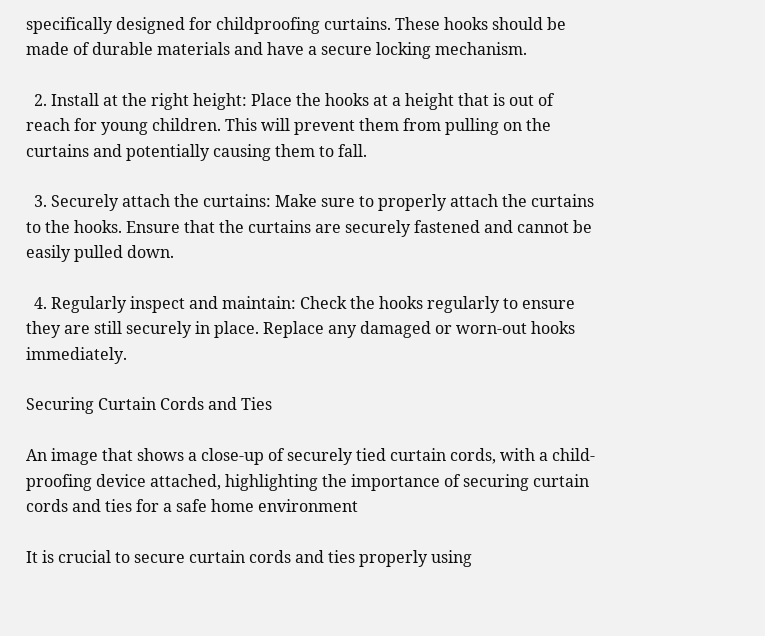specifically designed for childproofing curtains. These hooks should be made of durable materials and have a secure locking mechanism.

  2. Install at the right height: Place the hooks at a height that is out of reach for young children. This will prevent them from pulling on the curtains and potentially causing them to fall.

  3. Securely attach the curtains: Make sure to properly attach the curtains to the hooks. Ensure that the curtains are securely fastened and cannot be easily pulled down.

  4. Regularly inspect and maintain: Check the hooks regularly to ensure they are still securely in place. Replace any damaged or worn-out hooks immediately.

Securing Curtain Cords and Ties

An image that shows a close-up of securely tied curtain cords, with a child-proofing device attached, highlighting the importance of securing curtain cords and ties for a safe home environment

It is crucial to secure curtain cords and ties properly using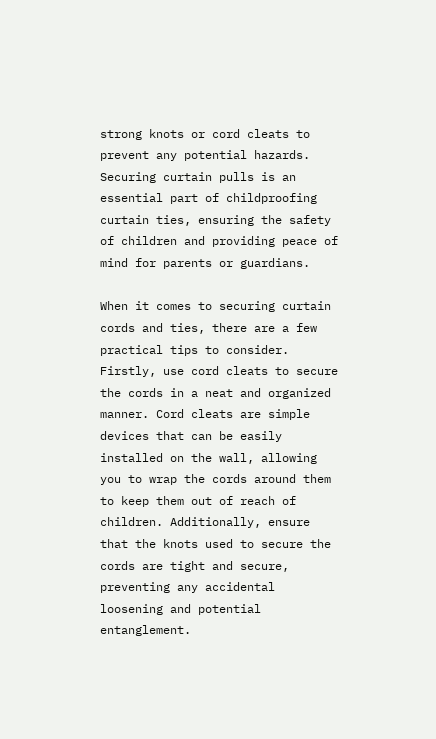strong knots or cord cleats to prevent any potential hazards. Securing curtain pulls is an essential part of childproofing curtain ties, ensuring the safety of children and providing peace of mind for parents or guardians.

When it comes to securing curtain cords and ties, there are a few practical tips to consider. Firstly, use cord cleats to secure the cords in a neat and organized manner. Cord cleats are simple devices that can be easily installed on the wall, allowing you to wrap the cords around them to keep them out of reach of children. Additionally, ensure that the knots used to secure the cords are tight and secure, preventing any accidental loosening and potential entanglement.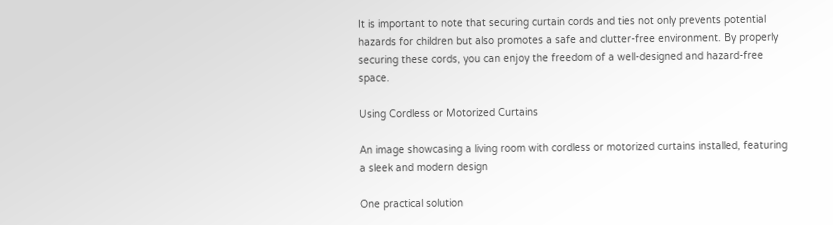It is important to note that securing curtain cords and ties not only prevents potential hazards for children but also promotes a safe and clutter-free environment. By properly securing these cords, you can enjoy the freedom of a well-designed and hazard-free space.

Using Cordless or Motorized Curtains

An image showcasing a living room with cordless or motorized curtains installed, featuring a sleek and modern design

One practical solution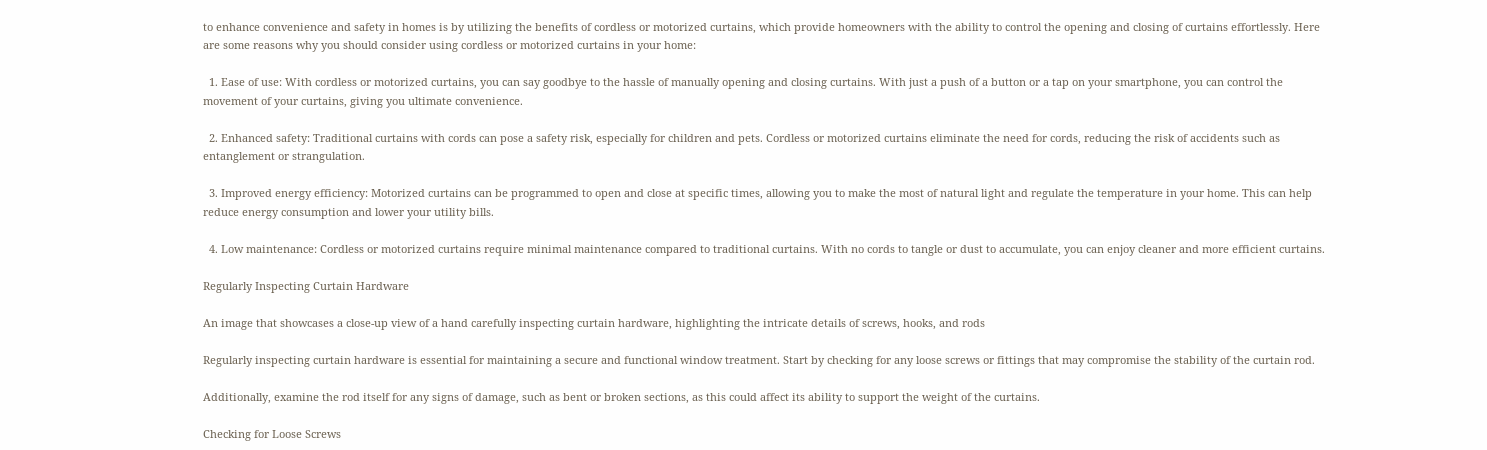to enhance convenience and safety in homes is by utilizing the benefits of cordless or motorized curtains, which provide homeowners with the ability to control the opening and closing of curtains effortlessly. Here are some reasons why you should consider using cordless or motorized curtains in your home:

  1. Ease of use: With cordless or motorized curtains, you can say goodbye to the hassle of manually opening and closing curtains. With just a push of a button or a tap on your smartphone, you can control the movement of your curtains, giving you ultimate convenience.

  2. Enhanced safety: Traditional curtains with cords can pose a safety risk, especially for children and pets. Cordless or motorized curtains eliminate the need for cords, reducing the risk of accidents such as entanglement or strangulation.

  3. Improved energy efficiency: Motorized curtains can be programmed to open and close at specific times, allowing you to make the most of natural light and regulate the temperature in your home. This can help reduce energy consumption and lower your utility bills.

  4. Low maintenance: Cordless or motorized curtains require minimal maintenance compared to traditional curtains. With no cords to tangle or dust to accumulate, you can enjoy cleaner and more efficient curtains.

Regularly Inspecting Curtain Hardware

An image that showcases a close-up view of a hand carefully inspecting curtain hardware, highlighting the intricate details of screws, hooks, and rods

Regularly inspecting curtain hardware is essential for maintaining a secure and functional window treatment. Start by checking for any loose screws or fittings that may compromise the stability of the curtain rod.

Additionally, examine the rod itself for any signs of damage, such as bent or broken sections, as this could affect its ability to support the weight of the curtains.

Checking for Loose Screws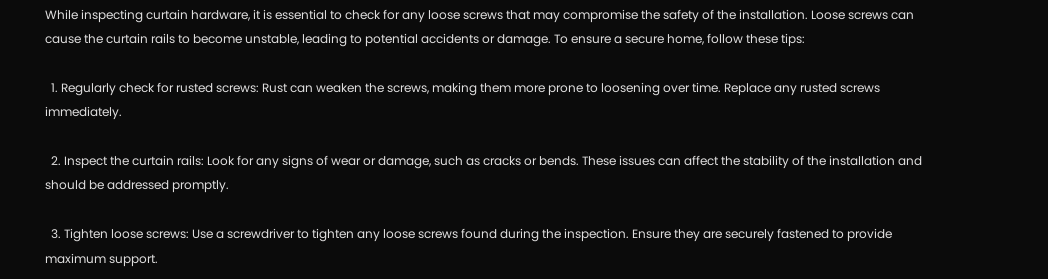While inspecting curtain hardware, it is essential to check for any loose screws that may compromise the safety of the installation. Loose screws can cause the curtain rails to become unstable, leading to potential accidents or damage. To ensure a secure home, follow these tips:

  1. Regularly check for rusted screws: Rust can weaken the screws, making them more prone to loosening over time. Replace any rusted screws immediately.

  2. Inspect the curtain rails: Look for any signs of wear or damage, such as cracks or bends. These issues can affect the stability of the installation and should be addressed promptly.

  3. Tighten loose screws: Use a screwdriver to tighten any loose screws found during the inspection. Ensure they are securely fastened to provide maximum support.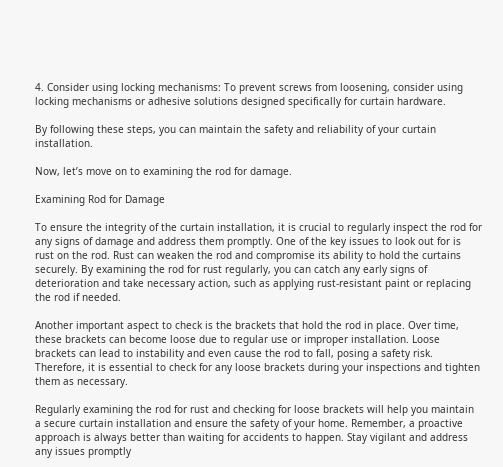4. Consider using locking mechanisms: To prevent screws from loosening, consider using locking mechanisms or adhesive solutions designed specifically for curtain hardware.

By following these steps, you can maintain the safety and reliability of your curtain installation.

Now, let’s move on to examining the rod for damage.

Examining Rod for Damage

To ensure the integrity of the curtain installation, it is crucial to regularly inspect the rod for any signs of damage and address them promptly. One of the key issues to look out for is rust on the rod. Rust can weaken the rod and compromise its ability to hold the curtains securely. By examining the rod for rust regularly, you can catch any early signs of deterioration and take necessary action, such as applying rust-resistant paint or replacing the rod if needed.

Another important aspect to check is the brackets that hold the rod in place. Over time, these brackets can become loose due to regular use or improper installation. Loose brackets can lead to instability and even cause the rod to fall, posing a safety risk. Therefore, it is essential to check for any loose brackets during your inspections and tighten them as necessary.

Regularly examining the rod for rust and checking for loose brackets will help you maintain a secure curtain installation and ensure the safety of your home. Remember, a proactive approach is always better than waiting for accidents to happen. Stay vigilant and address any issues promptly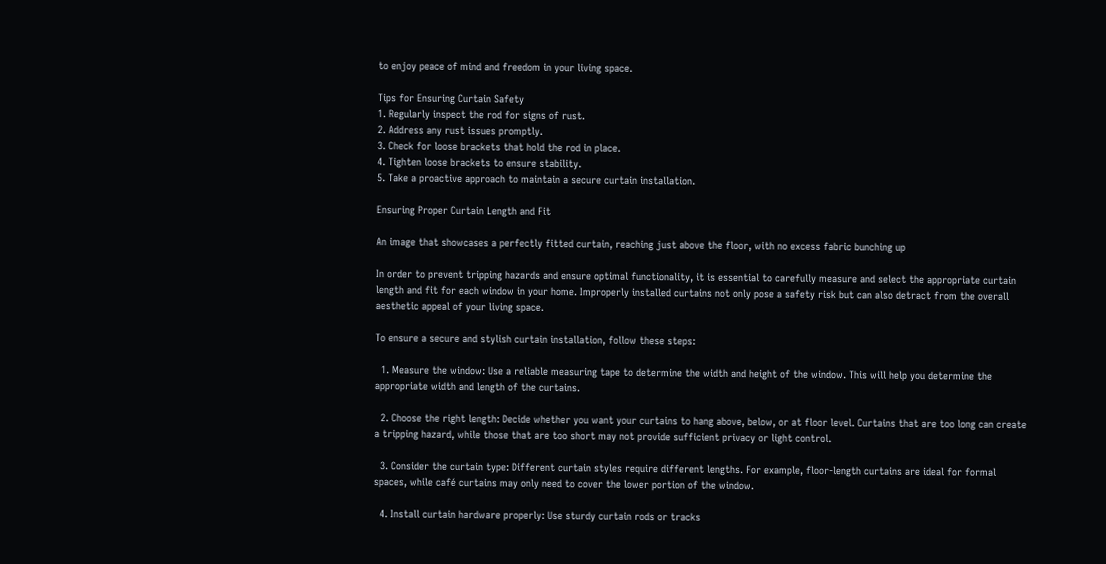to enjoy peace of mind and freedom in your living space.

Tips for Ensuring Curtain Safety
1. Regularly inspect the rod for signs of rust.
2. Address any rust issues promptly.
3. Check for loose brackets that hold the rod in place.
4. Tighten loose brackets to ensure stability.
5. Take a proactive approach to maintain a secure curtain installation.

Ensuring Proper Curtain Length and Fit

An image that showcases a perfectly fitted curtain, reaching just above the floor, with no excess fabric bunching up

In order to prevent tripping hazards and ensure optimal functionality, it is essential to carefully measure and select the appropriate curtain length and fit for each window in your home. Improperly installed curtains not only pose a safety risk but can also detract from the overall aesthetic appeal of your living space.

To ensure a secure and stylish curtain installation, follow these steps:

  1. Measure the window: Use a reliable measuring tape to determine the width and height of the window. This will help you determine the appropriate width and length of the curtains.

  2. Choose the right length: Decide whether you want your curtains to hang above, below, or at floor level. Curtains that are too long can create a tripping hazard, while those that are too short may not provide sufficient privacy or light control.

  3. Consider the curtain type: Different curtain styles require different lengths. For example, floor-length curtains are ideal for formal spaces, while café curtains may only need to cover the lower portion of the window.

  4. Install curtain hardware properly: Use sturdy curtain rods or tracks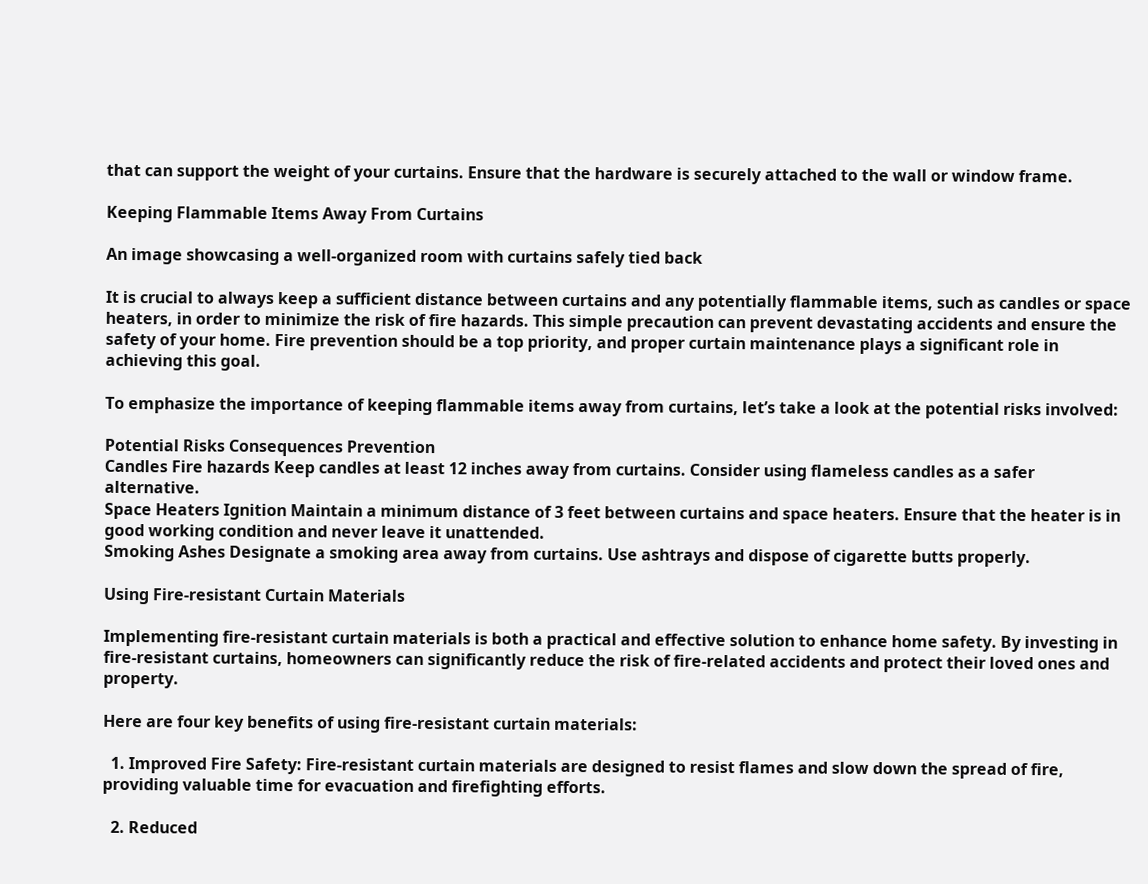that can support the weight of your curtains. Ensure that the hardware is securely attached to the wall or window frame.

Keeping Flammable Items Away From Curtains

An image showcasing a well-organized room with curtains safely tied back

It is crucial to always keep a sufficient distance between curtains and any potentially flammable items, such as candles or space heaters, in order to minimize the risk of fire hazards. This simple precaution can prevent devastating accidents and ensure the safety of your home. Fire prevention should be a top priority, and proper curtain maintenance plays a significant role in achieving this goal.

To emphasize the importance of keeping flammable items away from curtains, let’s take a look at the potential risks involved:

Potential Risks Consequences Prevention
Candles Fire hazards Keep candles at least 12 inches away from curtains. Consider using flameless candles as a safer alternative.
Space Heaters Ignition Maintain a minimum distance of 3 feet between curtains and space heaters. Ensure that the heater is in good working condition and never leave it unattended.
Smoking Ashes Designate a smoking area away from curtains. Use ashtrays and dispose of cigarette butts properly.

Using Fire-resistant Curtain Materials

Implementing fire-resistant curtain materials is both a practical and effective solution to enhance home safety. By investing in fire-resistant curtains, homeowners can significantly reduce the risk of fire-related accidents and protect their loved ones and property.

Here are four key benefits of using fire-resistant curtain materials:

  1. Improved Fire Safety: Fire-resistant curtain materials are designed to resist flames and slow down the spread of fire, providing valuable time for evacuation and firefighting efforts.

  2. Reduced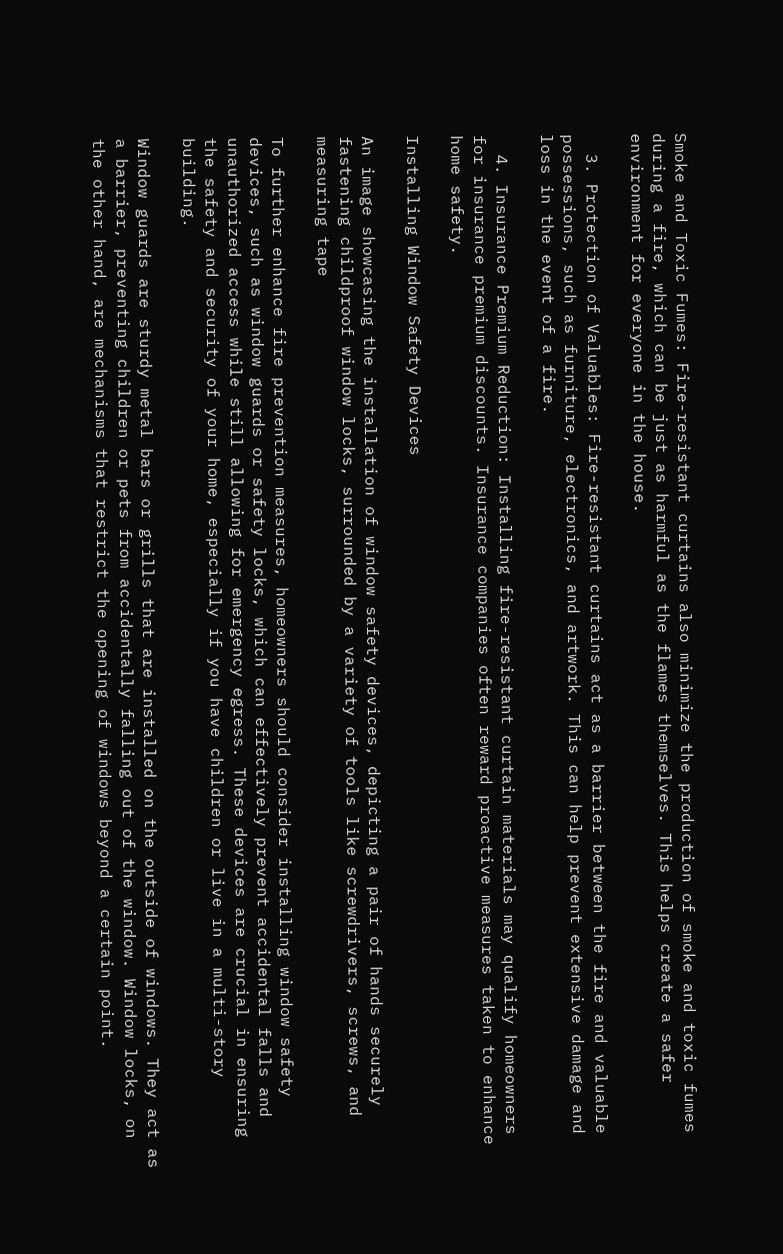Smoke and Toxic Fumes: Fire-resistant curtains also minimize the production of smoke and toxic fumes during a fire, which can be just as harmful as the flames themselves. This helps create a safer environment for everyone in the house.

  3. Protection of Valuables: Fire-resistant curtains act as a barrier between the fire and valuable possessions, such as furniture, electronics, and artwork. This can help prevent extensive damage and loss in the event of a fire.

  4. Insurance Premium Reduction: Installing fire-resistant curtain materials may qualify homeowners for insurance premium discounts. Insurance companies often reward proactive measures taken to enhance home safety.

Installing Window Safety Devices

An image showcasing the installation of window safety devices, depicting a pair of hands securely fastening childproof window locks, surrounded by a variety of tools like screwdrivers, screws, and measuring tape

To further enhance fire prevention measures, homeowners should consider installing window safety devices, such as window guards or safety locks, which can effectively prevent accidental falls and unauthorized access while still allowing for emergency egress. These devices are crucial in ensuring the safety and security of your home, especially if you have children or live in a multi-story building.

Window guards are sturdy metal bars or grills that are installed on the outside of windows. They act as a barrier, preventing children or pets from accidentally falling out of the window. Window locks, on the other hand, are mechanisms that restrict the opening of windows beyond a certain point.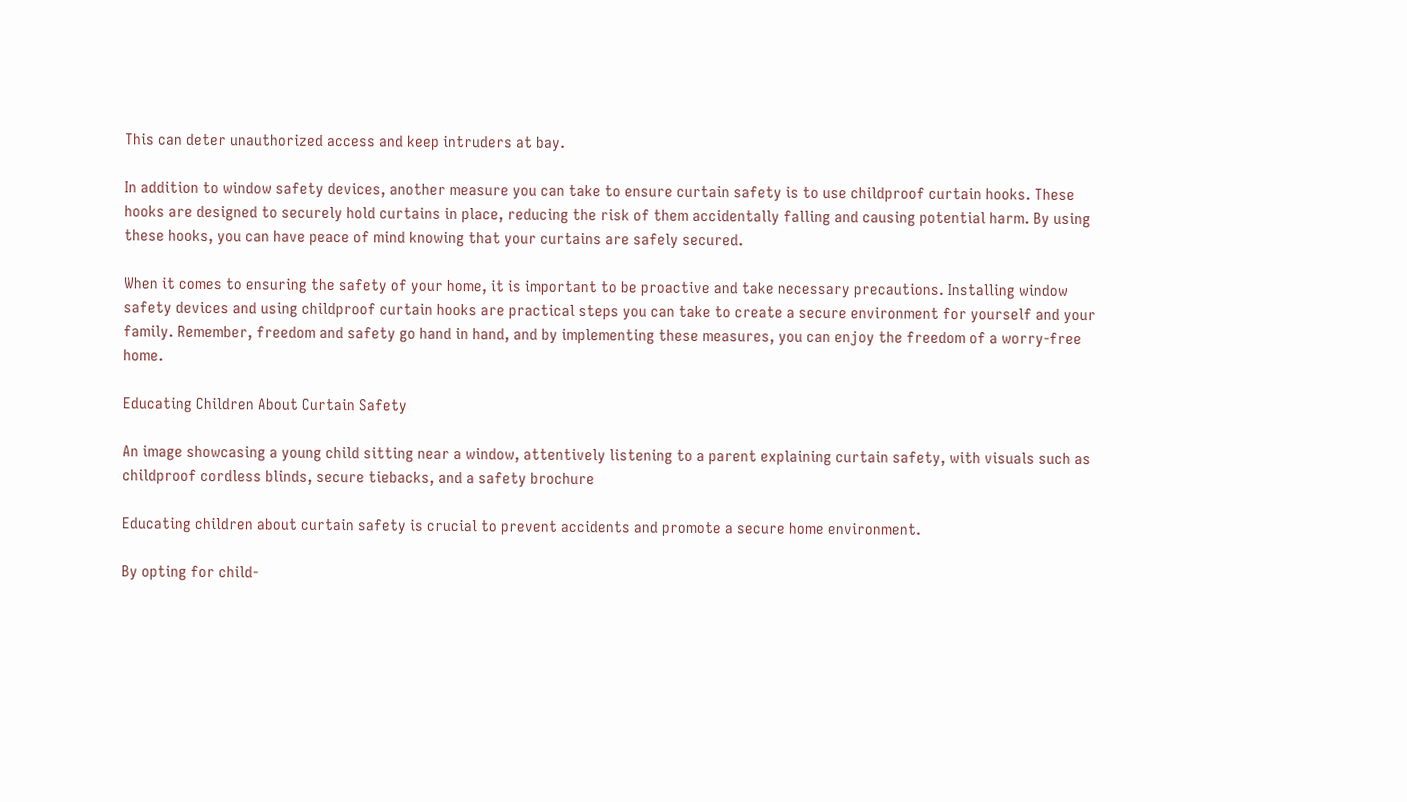This can deter unauthorized access and keep intruders at bay.

In addition to window safety devices, another measure you can take to ensure curtain safety is to use childproof curtain hooks. These hooks are designed to securely hold curtains in place, reducing the risk of them accidentally falling and causing potential harm. By using these hooks, you can have peace of mind knowing that your curtains are safely secured.

When it comes to ensuring the safety of your home, it is important to be proactive and take necessary precautions. Installing window safety devices and using childproof curtain hooks are practical steps you can take to create a secure environment for yourself and your family. Remember, freedom and safety go hand in hand, and by implementing these measures, you can enjoy the freedom of a worry-free home.

Educating Children About Curtain Safety

An image showcasing a young child sitting near a window, attentively listening to a parent explaining curtain safety, with visuals such as childproof cordless blinds, secure tiebacks, and a safety brochure

Educating children about curtain safety is crucial to prevent accidents and promote a secure home environment.

By opting for child-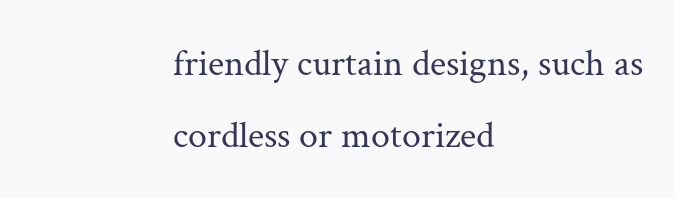friendly curtain designs, such as cordless or motorized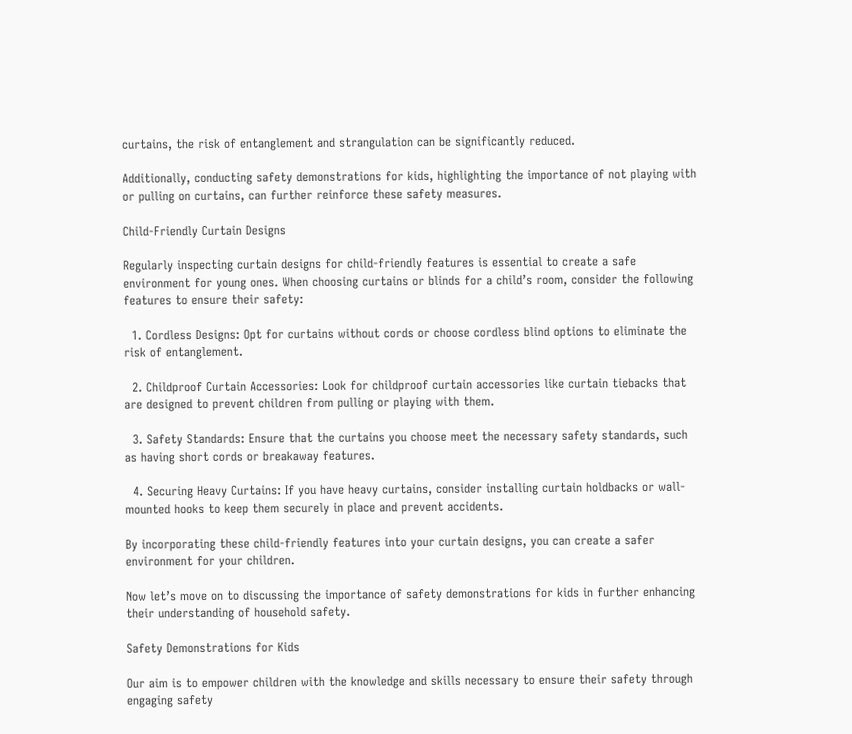curtains, the risk of entanglement and strangulation can be significantly reduced.

Additionally, conducting safety demonstrations for kids, highlighting the importance of not playing with or pulling on curtains, can further reinforce these safety measures.

Child-Friendly Curtain Designs

Regularly inspecting curtain designs for child-friendly features is essential to create a safe environment for young ones. When choosing curtains or blinds for a child’s room, consider the following features to ensure their safety:

  1. Cordless Designs: Opt for curtains without cords or choose cordless blind options to eliminate the risk of entanglement.

  2. Childproof Curtain Accessories: Look for childproof curtain accessories like curtain tiebacks that are designed to prevent children from pulling or playing with them.

  3. Safety Standards: Ensure that the curtains you choose meet the necessary safety standards, such as having short cords or breakaway features.

  4. Securing Heavy Curtains: If you have heavy curtains, consider installing curtain holdbacks or wall-mounted hooks to keep them securely in place and prevent accidents.

By incorporating these child-friendly features into your curtain designs, you can create a safer environment for your children.

Now let’s move on to discussing the importance of safety demonstrations for kids in further enhancing their understanding of household safety.

Safety Demonstrations for Kids

Our aim is to empower children with the knowledge and skills necessary to ensure their safety through engaging safety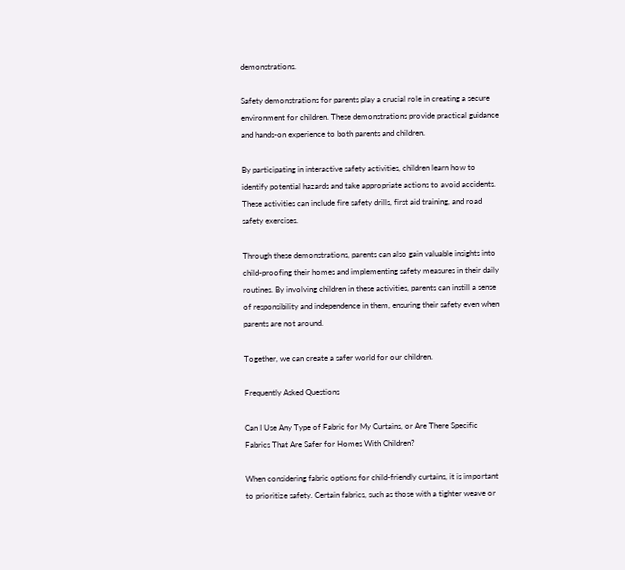demonstrations.

Safety demonstrations for parents play a crucial role in creating a secure environment for children. These demonstrations provide practical guidance and hands-on experience to both parents and children.

By participating in interactive safety activities, children learn how to identify potential hazards and take appropriate actions to avoid accidents. These activities can include fire safety drills, first aid training, and road safety exercises.

Through these demonstrations, parents can also gain valuable insights into child-proofing their homes and implementing safety measures in their daily routines. By involving children in these activities, parents can instill a sense of responsibility and independence in them, ensuring their safety even when parents are not around.

Together, we can create a safer world for our children.

Frequently Asked Questions

Can I Use Any Type of Fabric for My Curtains, or Are There Specific Fabrics That Are Safer for Homes With Children?

When considering fabric options for child-friendly curtains, it is important to prioritize safety. Certain fabrics, such as those with a tighter weave or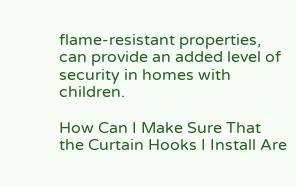flame-resistant properties, can provide an added level of security in homes with children.

How Can I Make Sure That the Curtain Hooks I Install Are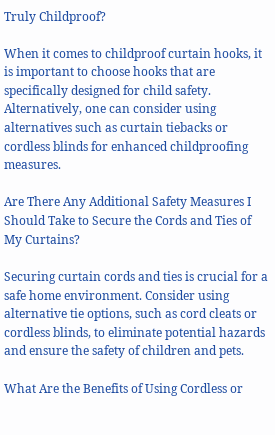Truly Childproof?

When it comes to childproof curtain hooks, it is important to choose hooks that are specifically designed for child safety. Alternatively, one can consider using alternatives such as curtain tiebacks or cordless blinds for enhanced childproofing measures.

Are There Any Additional Safety Measures I Should Take to Secure the Cords and Ties of My Curtains?

Securing curtain cords and ties is crucial for a safe home environment. Consider using alternative tie options, such as cord cleats or cordless blinds, to eliminate potential hazards and ensure the safety of children and pets.

What Are the Benefits of Using Cordless or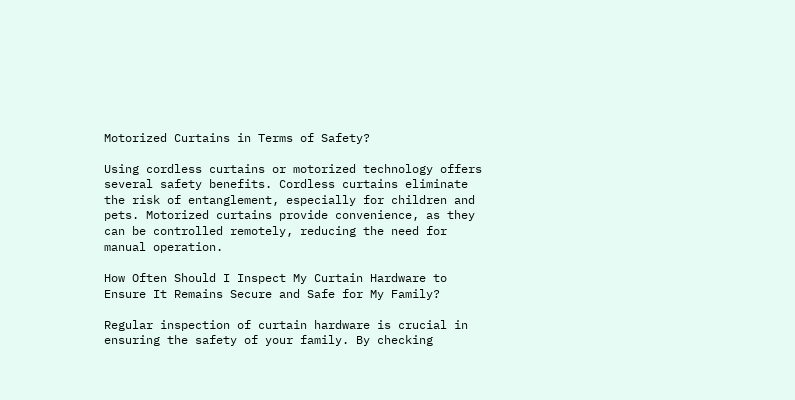Motorized Curtains in Terms of Safety?

Using cordless curtains or motorized technology offers several safety benefits. Cordless curtains eliminate the risk of entanglement, especially for children and pets. Motorized curtains provide convenience, as they can be controlled remotely, reducing the need for manual operation.

How Often Should I Inspect My Curtain Hardware to Ensure It Remains Secure and Safe for My Family?

Regular inspection of curtain hardware is crucial in ensuring the safety of your family. By checking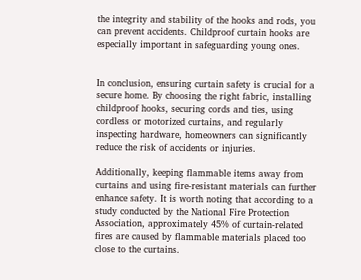the integrity and stability of the hooks and rods, you can prevent accidents. Childproof curtain hooks are especially important in safeguarding young ones.


In conclusion, ensuring curtain safety is crucial for a secure home. By choosing the right fabric, installing childproof hooks, securing cords and ties, using cordless or motorized curtains, and regularly inspecting hardware, homeowners can significantly reduce the risk of accidents or injuries.

Additionally, keeping flammable items away from curtains and using fire-resistant materials can further enhance safety. It is worth noting that according to a study conducted by the National Fire Protection Association, approximately 45% of curtain-related fires are caused by flammable materials placed too close to the curtains.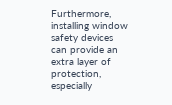Furthermore, installing window safety devices can provide an extra layer of protection, especially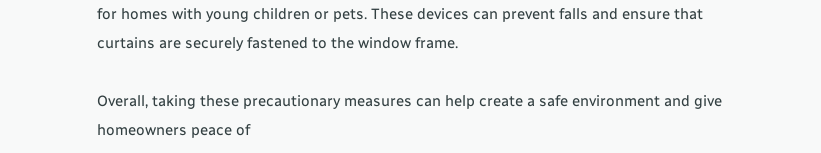for homes with young children or pets. These devices can prevent falls and ensure that curtains are securely fastened to the window frame.

Overall, taking these precautionary measures can help create a safe environment and give homeowners peace of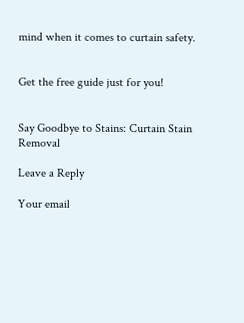mind when it comes to curtain safety.


Get the free guide just for you!


Say Goodbye to Stains: Curtain Stain Removal

Leave a Reply

Your email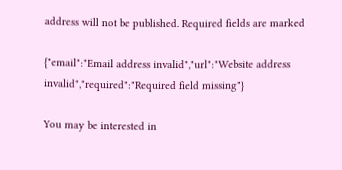address will not be published. Required fields are marked

{"email":"Email address invalid","url":"Website address invalid","required":"Required field missing"}

You may be interested in